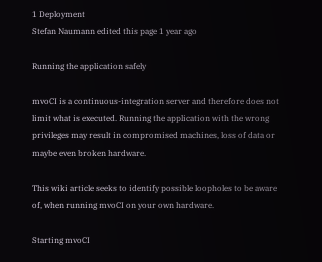1 Deployment
Stefan Naumann edited this page 1 year ago

Running the application safely

mvoCI is a continuous-integration server and therefore does not limit what is executed. Running the application with the wrong privileges may result in compromised machines, loss of data or maybe even broken hardware.

This wiki article seeks to identify possible loopholes to be aware of, when running mvoCI on your own hardware.

Starting mvoCI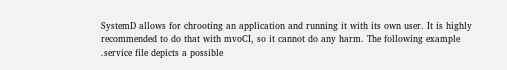SystemD allows for chrooting an application and running it with its own user. It is highly recommended to do that with mvoCI, so it cannot do any harm. The following example .service file depicts a possible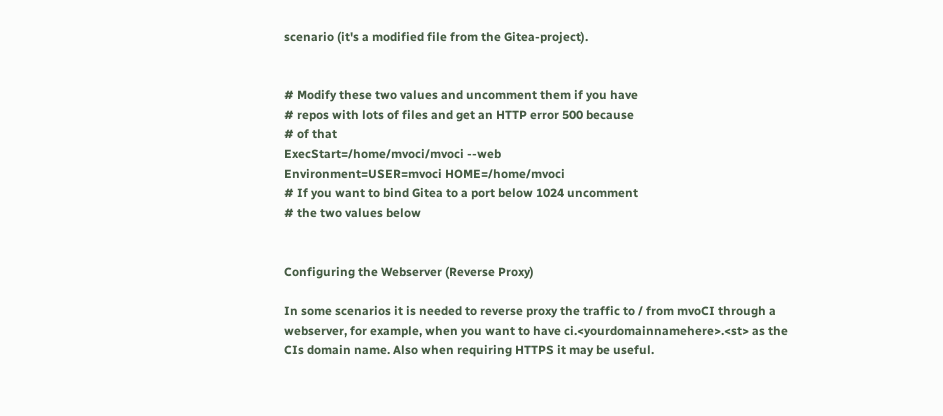scenario (it's a modified file from the Gitea-project).


# Modify these two values and uncomment them if you have
# repos with lots of files and get an HTTP error 500 because
# of that
ExecStart=/home/mvoci/mvoci --web
Environment=USER=mvoci HOME=/home/mvoci
# If you want to bind Gitea to a port below 1024 uncomment
# the two values below


Configuring the Webserver (Reverse Proxy)

In some scenarios it is needed to reverse proxy the traffic to / from mvoCI through a webserver, for example, when you want to have ci.<yourdomainnamehere>.<st> as the CIs domain name. Also when requiring HTTPS it may be useful.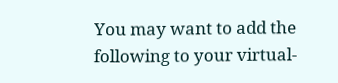You may want to add the following to your virtual-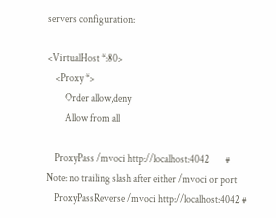servers configuration:

<VirtualHost *:80>
    <Proxy *>
         Order allow,deny
         Allow from all

    ProxyPass /mvoci http://localhost:4042        # Note: no trailing slash after either /mvoci or port
    ProxyPassReverse /mvoci http://localhost:4042 #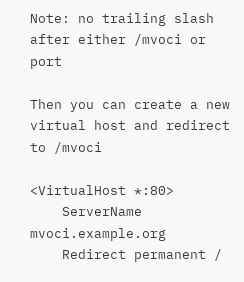Note: no trailing slash after either /mvoci or port

Then you can create a new virtual host and redirect to /mvoci

<VirtualHost *:80>
    ServerName mvoci.example.org
    Redirect permanent /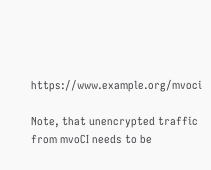https://www.example.org/mvoci

Note, that unencrypted traffic from mvoCI needs to be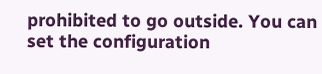prohibited to go outside. You can set the configuration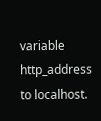variable http_address to localhost.